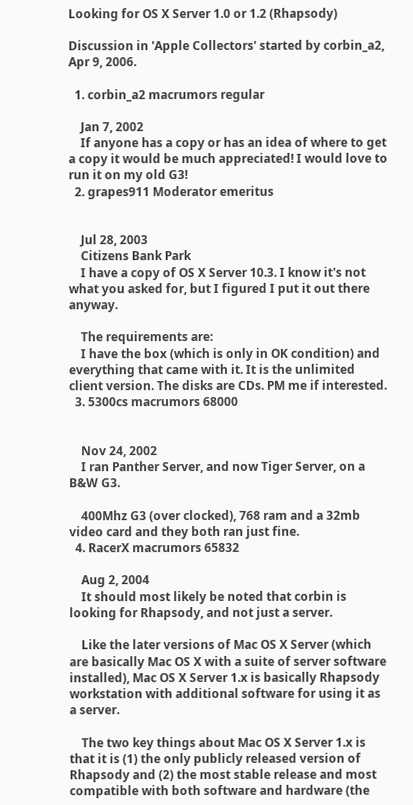Looking for OS X Server 1.0 or 1.2 (Rhapsody)

Discussion in 'Apple Collectors' started by corbin_a2, Apr 9, 2006.

  1. corbin_a2 macrumors regular

    Jan 7, 2002
    If anyone has a copy or has an idea of where to get a copy it would be much appreciated! I would love to run it on my old G3!
  2. grapes911 Moderator emeritus


    Jul 28, 2003
    Citizens Bank Park
    I have a copy of OS X Server 10.3. I know it's not what you asked for, but I figured I put it out there anyway.

    The requirements are:
    I have the box (which is only in OK condition) and everything that came with it. It is the unlimited client version. The disks are CDs. PM me if interested.
  3. 5300cs macrumors 68000


    Nov 24, 2002
    I ran Panther Server, and now Tiger Server, on a B&W G3.

    400Mhz G3 (over clocked), 768 ram and a 32mb video card and they both ran just fine.
  4. RacerX macrumors 65832

    Aug 2, 2004
    It should most likely be noted that corbin is looking for Rhapsody, and not just a server.

    Like the later versions of Mac OS X Server (which are basically Mac OS X with a suite of server software installed), Mac OS X Server 1.x is basically Rhapsody workstation with additional software for using it as a server.

    The two key things about Mac OS X Server 1.x is that it is (1) the only publicly released version of Rhapsody and (2) the most stable release and most compatible with both software and hardware (the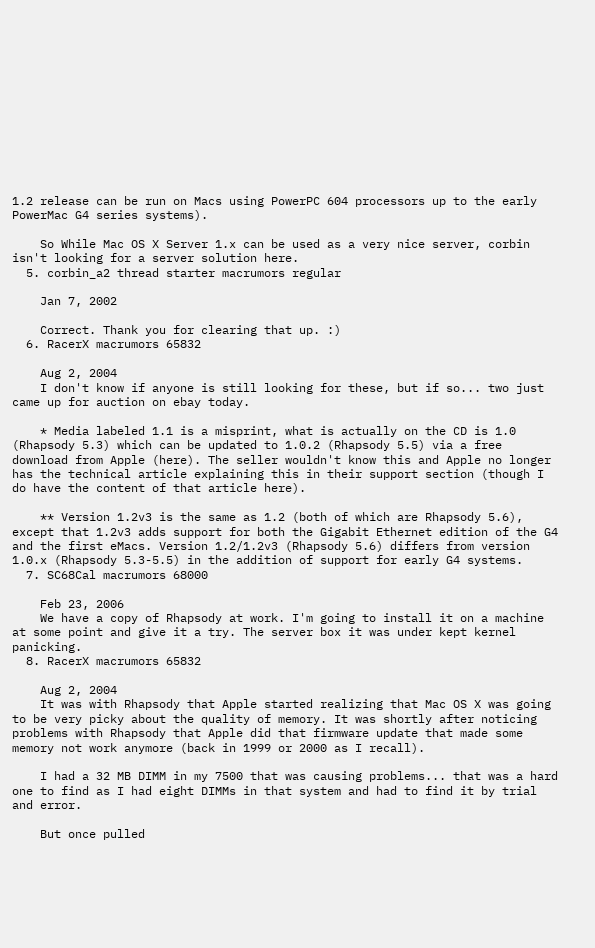1.2 release can be run on Macs using PowerPC 604 processors up to the early PowerMac G4 series systems).

    So While Mac OS X Server 1.x can be used as a very nice server, corbin isn't looking for a server solution here.
  5. corbin_a2 thread starter macrumors regular

    Jan 7, 2002

    Correct. Thank you for clearing that up. :)
  6. RacerX macrumors 65832

    Aug 2, 2004
    I don't know if anyone is still looking for these, but if so... two just came up for auction on ebay today.

    * Media labeled 1.1 is a misprint, what is actually on the CD is 1.0 (Rhapsody 5.3) which can be updated to 1.0.2 (Rhapsody 5.5) via a free download from Apple (here). The seller wouldn't know this and Apple no longer has the technical article explaining this in their support section (though I do have the content of that article here).

    ** Version 1.2v3 is the same as 1.2 (both of which are Rhapsody 5.6), except that 1.2v3 adds support for both the Gigabit Ethernet edition of the G4 and the first eMacs. Version 1.2/1.2v3 (Rhapsody 5.6) differs from version 1.0.x (Rhapsody 5.3-5.5) in the addition of support for early G4 systems.
  7. SC68Cal macrumors 68000

    Feb 23, 2006
    We have a copy of Rhapsody at work. I'm going to install it on a machine at some point and give it a try. The server box it was under kept kernel panicking.
  8. RacerX macrumors 65832

    Aug 2, 2004
    It was with Rhapsody that Apple started realizing that Mac OS X was going to be very picky about the quality of memory. It was shortly after noticing problems with Rhapsody that Apple did that firmware update that made some memory not work anymore (back in 1999 or 2000 as I recall).

    I had a 32 MB DIMM in my 7500 that was causing problems... that was a hard one to find as I had eight DIMMs in that system and had to find it by trial and error.

    But once pulled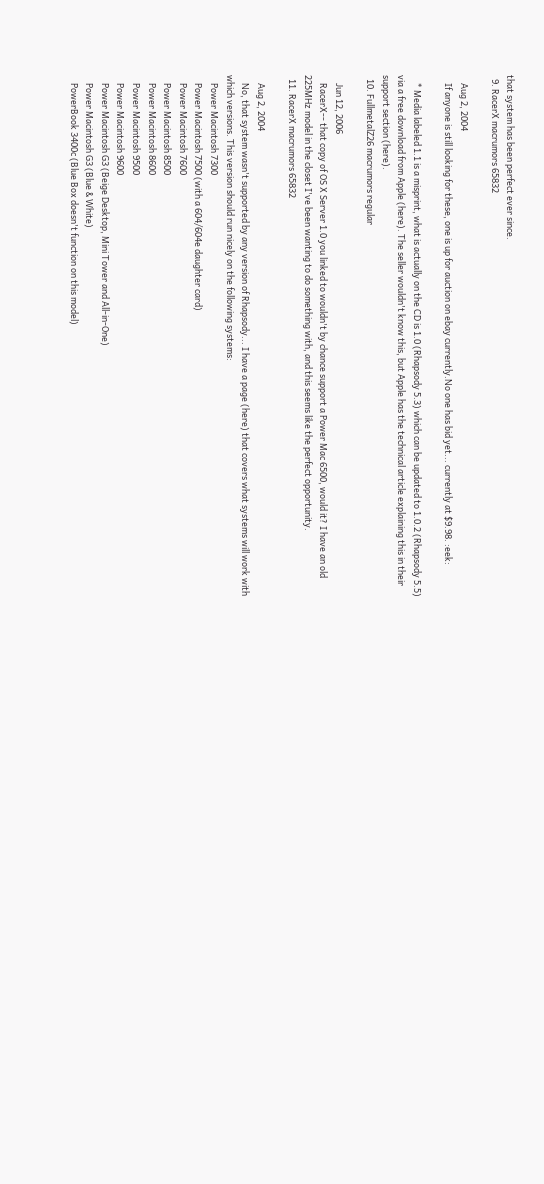that system has been perfect ever since.
  9. RacerX macrumors 65832

    Aug 2, 2004
    If anyone is still looking for these, one is up for auction on ebay currently.No one has bid yet... currently at $9.98. :eek:

    * Media labeled 1.1 is a misprint, what is actually on the CD is 1.0 (Rhapsody 5.3) which can be updated to 1.0.2 (Rhapsody 5.5) via a free download from Apple (here). The seller wouldn't know this, but Apple has the technical article explaining this in their support section (here).
  10. FullmetalZ26 macrumors regular

    Jun 12, 2006
    RacerX-- that copy of OS X Server 1.0 you linked to wouldn't by chance support a Power Mac 6500, would it? I have an old 225MHz model in the closet I've been wanting to do something with, and this seems like the perfect opportunity.
  11. RacerX macrumors 65832

    Aug 2, 2004
    No, that system wasn't supported by any version of Rhapsody... I have a page (here) that covers what systems will work with which versions. This version should run nicely on the following systems:
    Power Macintosh 7300
    Power Macintosh 7500 (with a 604/604e daughter card)
    Power Macintosh 7600
    Power Macintosh 8500
    Power Macintosh 8600
    Power Macintosh 9500
    Power Macintosh 9600
    Power Macintosh G3 (Beige Desktop, Mini Tower and All-in-One)
    Power Macintosh G3 (Blue & White)
    PowerBook 3400c (Blue Box doesn't function on this model)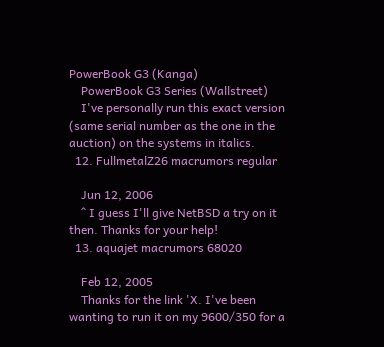PowerBook G3 (Kanga)
    PowerBook G3 Series (Wallstreet)
    I've personally run this exact version (same serial number as the one in the auction) on the systems in italics.
  12. FullmetalZ26 macrumors regular

    Jun 12, 2006
    ^ I guess I'll give NetBSD a try on it then. Thanks for your help!
  13. aquajet macrumors 68020

    Feb 12, 2005
    Thanks for the link 'X. I've been wanting to run it on my 9600/350 for a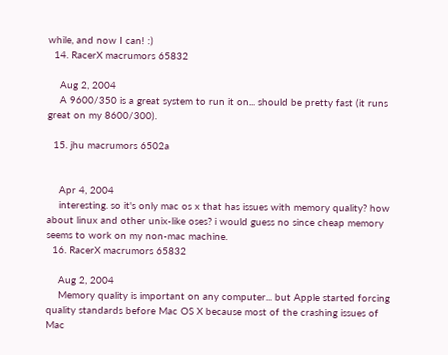while, and now I can! :)
  14. RacerX macrumors 65832

    Aug 2, 2004
    A 9600/350 is a great system to run it on... should be pretty fast (it runs great on my 8600/300).

  15. jhu macrumors 6502a


    Apr 4, 2004
    interesting. so it's only mac os x that has issues with memory quality? how about linux and other unix-like oses? i would guess no since cheap memory seems to work on my non-mac machine.
  16. RacerX macrumors 65832

    Aug 2, 2004
    Memory quality is important on any computer... but Apple started forcing quality standards before Mac OS X because most of the crashing issues of Mac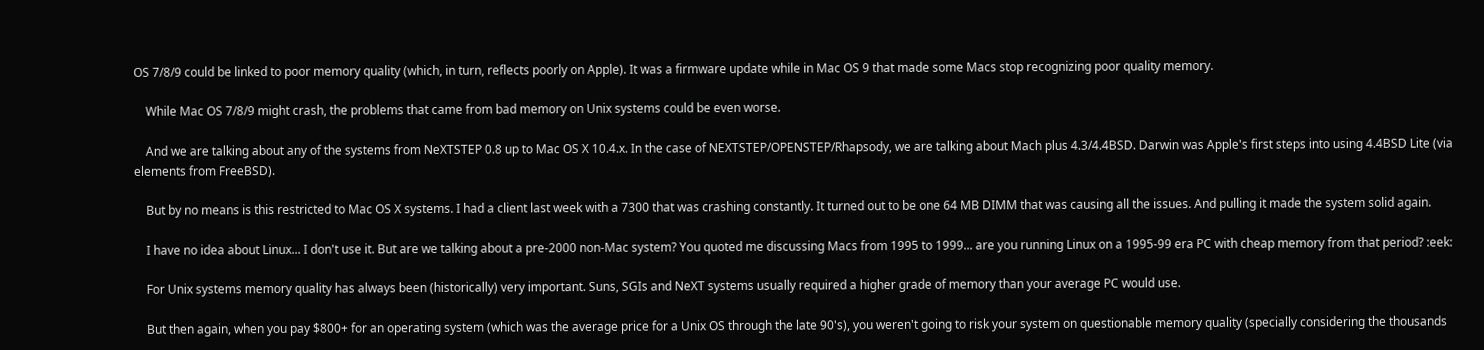OS 7/8/9 could be linked to poor memory quality (which, in turn, reflects poorly on Apple). It was a firmware update while in Mac OS 9 that made some Macs stop recognizing poor quality memory.

    While Mac OS 7/8/9 might crash, the problems that came from bad memory on Unix systems could be even worse.

    And we are talking about any of the systems from NeXTSTEP 0.8 up to Mac OS X 10.4.x. In the case of NEXTSTEP/OPENSTEP/Rhapsody, we are talking about Mach plus 4.3/4.4BSD. Darwin was Apple's first steps into using 4.4BSD Lite (via elements from FreeBSD).

    But by no means is this restricted to Mac OS X systems. I had a client last week with a 7300 that was crashing constantly. It turned out to be one 64 MB DIMM that was causing all the issues. And pulling it made the system solid again.

    I have no idea about Linux... I don't use it. But are we talking about a pre-2000 non-Mac system? You quoted me discussing Macs from 1995 to 1999... are you running Linux on a 1995-99 era PC with cheap memory from that period? :eek:

    For Unix systems memory quality has always been (historically) very important. Suns, SGIs and NeXT systems usually required a higher grade of memory than your average PC would use.

    But then again, when you pay $800+ for an operating system (which was the average price for a Unix OS through the late 90's), you weren't going to risk your system on questionable memory quality (specially considering the thousands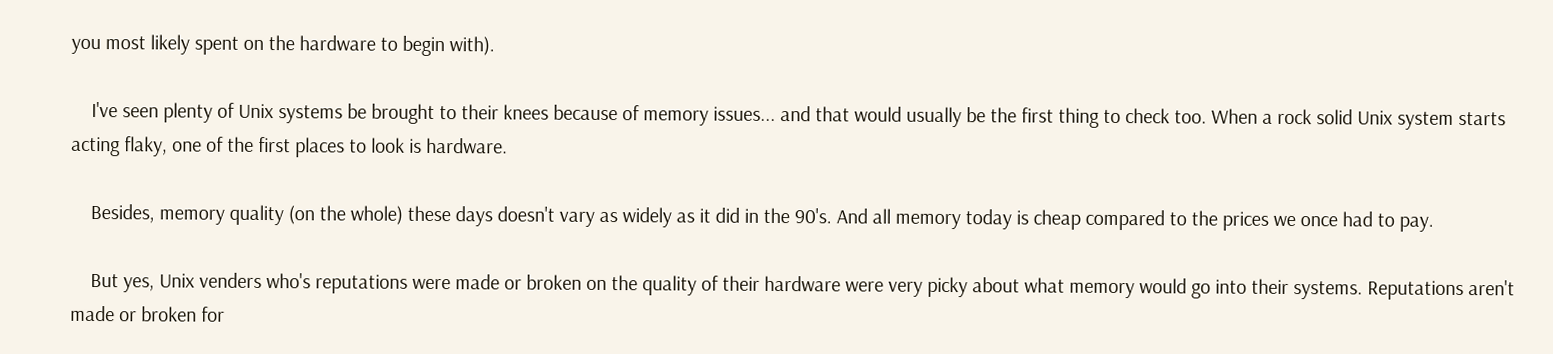you most likely spent on the hardware to begin with).

    I've seen plenty of Unix systems be brought to their knees because of memory issues... and that would usually be the first thing to check too. When a rock solid Unix system starts acting flaky, one of the first places to look is hardware.

    Besides, memory quality (on the whole) these days doesn't vary as widely as it did in the 90's. And all memory today is cheap compared to the prices we once had to pay.

    But yes, Unix venders who's reputations were made or broken on the quality of their hardware were very picky about what memory would go into their systems. Reputations aren't made or broken for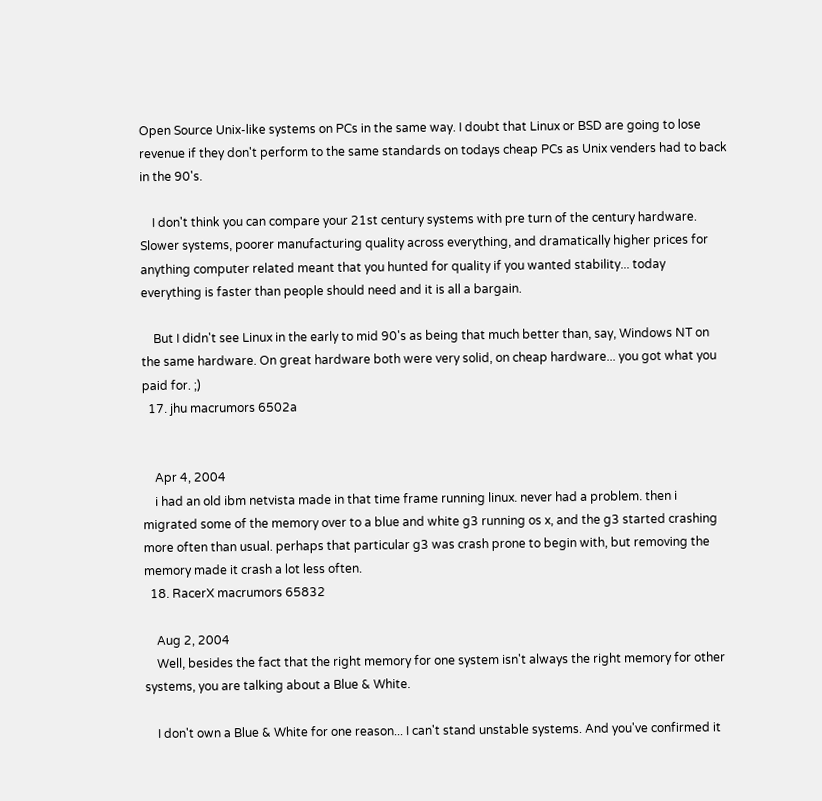Open Source Unix-like systems on PCs in the same way. I doubt that Linux or BSD are going to lose revenue if they don't perform to the same standards on todays cheap PCs as Unix venders had to back in the 90's.

    I don't think you can compare your 21st century systems with pre turn of the century hardware. Slower systems, poorer manufacturing quality across everything, and dramatically higher prices for anything computer related meant that you hunted for quality if you wanted stability... today everything is faster than people should need and it is all a bargain.

    But I didn't see Linux in the early to mid 90's as being that much better than, say, Windows NT on the same hardware. On great hardware both were very solid, on cheap hardware... you got what you paid for. ;)
  17. jhu macrumors 6502a


    Apr 4, 2004
    i had an old ibm netvista made in that time frame running linux. never had a problem. then i migrated some of the memory over to a blue and white g3 running os x, and the g3 started crashing more often than usual. perhaps that particular g3 was crash prone to begin with, but removing the memory made it crash a lot less often.
  18. RacerX macrumors 65832

    Aug 2, 2004
    Well, besides the fact that the right memory for one system isn't always the right memory for other systems, you are talking about a Blue & White.

    I don't own a Blue & White for one reason... I can't stand unstable systems. And you've confirmed it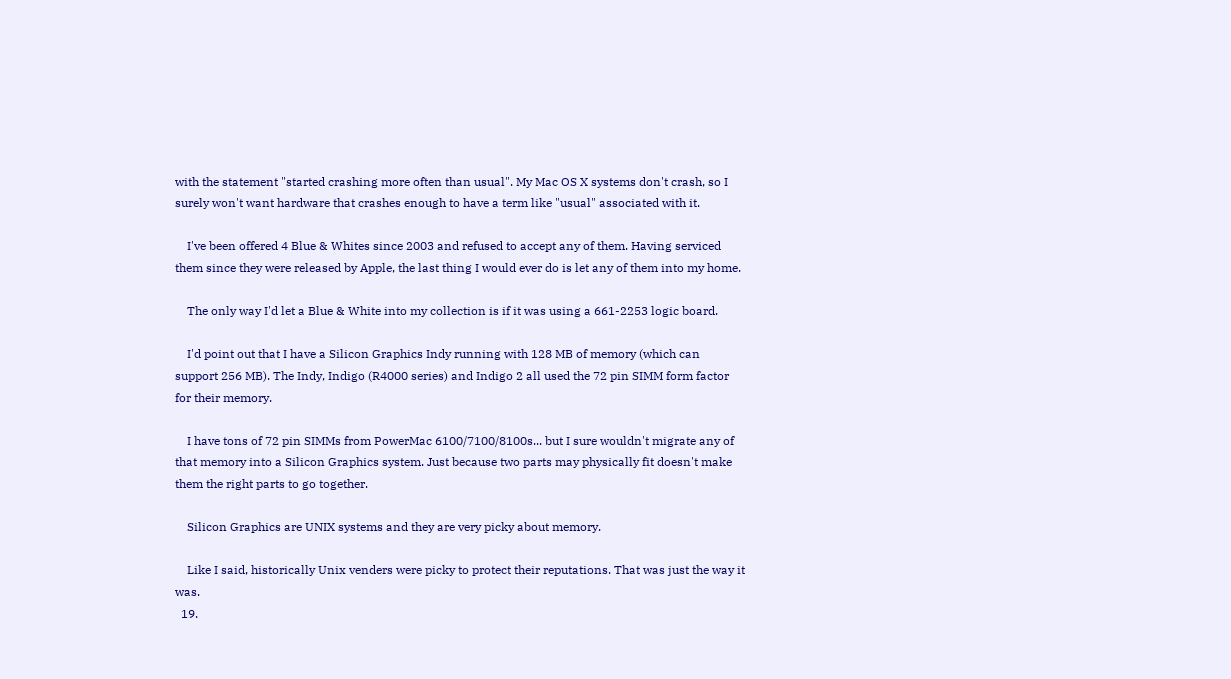with the statement "started crashing more often than usual". My Mac OS X systems don't crash, so I surely won't want hardware that crashes enough to have a term like "usual" associated with it.

    I've been offered 4 Blue & Whites since 2003 and refused to accept any of them. Having serviced them since they were released by Apple, the last thing I would ever do is let any of them into my home.

    The only way I'd let a Blue & White into my collection is if it was using a 661-2253 logic board.

    I'd point out that I have a Silicon Graphics Indy running with 128 MB of memory (which can support 256 MB). The Indy, Indigo (R4000 series) and Indigo 2 all used the 72 pin SIMM form factor for their memory.

    I have tons of 72 pin SIMMs from PowerMac 6100/7100/8100s... but I sure wouldn't migrate any of that memory into a Silicon Graphics system. Just because two parts may physically fit doesn't make them the right parts to go together.

    Silicon Graphics are UNIX systems and they are very picky about memory.

    Like I said, historically Unix venders were picky to protect their reputations. That was just the way it was.
  19.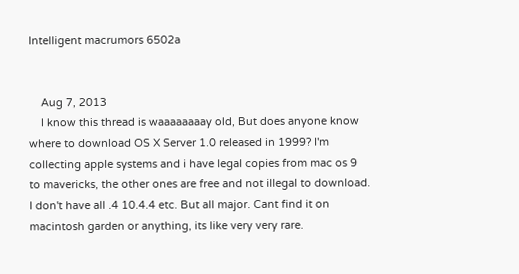Intelligent macrumors 6502a


    Aug 7, 2013
    I know this thread is waaaaaaaay old, But does anyone know where to download OS X Server 1.0 released in 1999? I'm collecting apple systems and i have legal copies from mac os 9 to mavericks, the other ones are free and not illegal to download. I don't have all .4 10.4.4 etc. But all major. Cant find it on macintosh garden or anything, its like very very rare.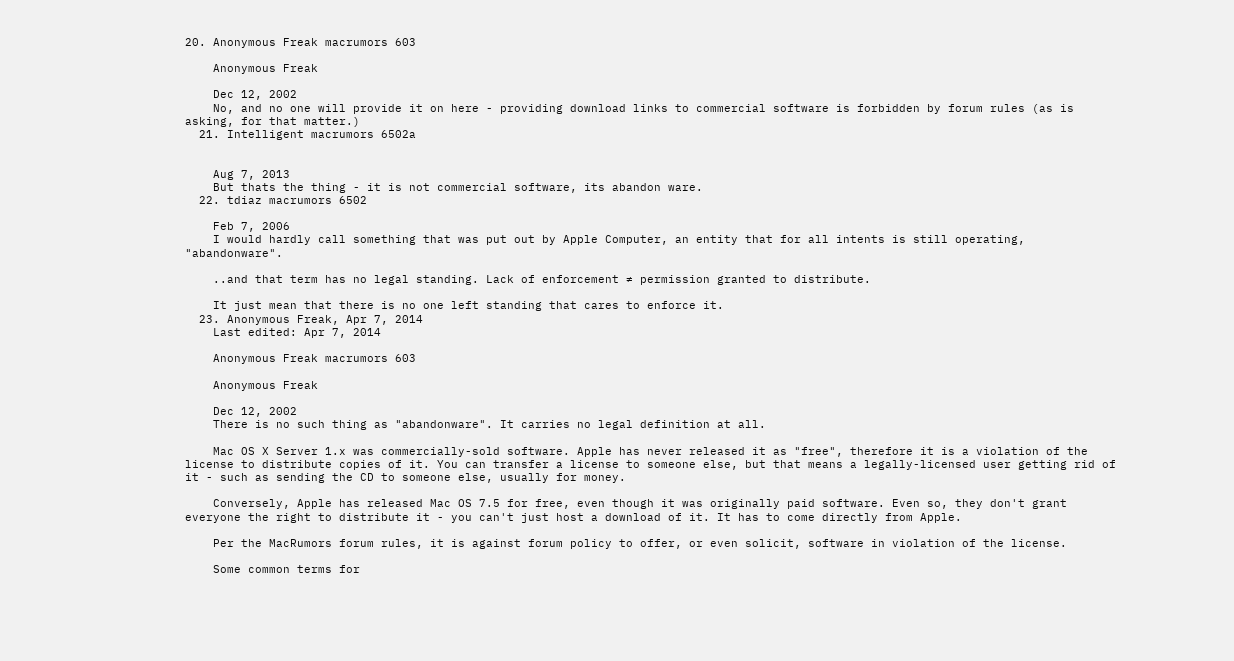20. Anonymous Freak macrumors 603

    Anonymous Freak

    Dec 12, 2002
    No, and no one will provide it on here - providing download links to commercial software is forbidden by forum rules (as is asking, for that matter.)
  21. Intelligent macrumors 6502a


    Aug 7, 2013
    But thats the thing - it is not commercial software, its abandon ware.
  22. tdiaz macrumors 6502

    Feb 7, 2006
    I would hardly call something that was put out by Apple Computer, an entity that for all intents is still operating, "abandonware".

    ..and that term has no legal standing. Lack of enforcement ≠ permission granted to distribute.

    It just mean that there is no one left standing that cares to enforce it.
  23. Anonymous Freak, Apr 7, 2014
    Last edited: Apr 7, 2014

    Anonymous Freak macrumors 603

    Anonymous Freak

    Dec 12, 2002
    There is no such thing as "abandonware". It carries no legal definition at all.

    Mac OS X Server 1.x was commercially-sold software. Apple has never released it as "free", therefore it is a violation of the license to distribute copies of it. You can transfer a license to someone else, but that means a legally-licensed user getting rid of it - such as sending the CD to someone else, usually for money.

    Conversely, Apple has released Mac OS 7.5 for free, even though it was originally paid software. Even so, they don't grant everyone the right to distribute it - you can't just host a download of it. It has to come directly from Apple.

    Per the MacRumors forum rules, it is against forum policy to offer, or even solicit, software in violation of the license.

    Some common terms for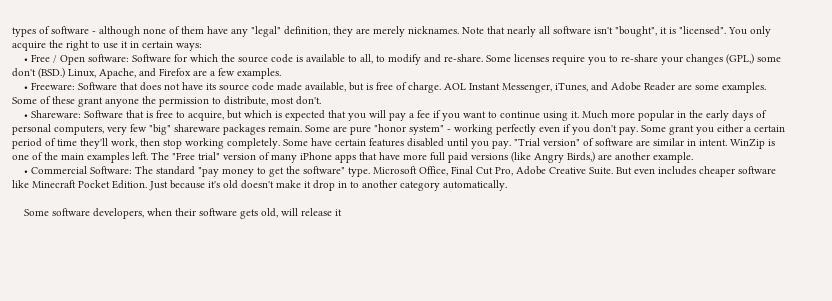types of software - although none of them have any "legal" definition, they are merely nicknames. Note that nearly all software isn't "bought", it is "licensed". You only acquire the right to use it in certain ways:
    • Free / Open software: Software for which the source code is available to all, to modify and re-share. Some licenses require you to re-share your changes (GPL,) some don't (BSD.) Linux, Apache, and Firefox are a few examples.
    • Freeware: Software that does not have its source code made available, but is free of charge. AOL Instant Messenger, iTunes, and Adobe Reader are some examples. Some of these grant anyone the permission to distribute, most don't.
    • Shareware: Software that is free to acquire, but which is expected that you will pay a fee if you want to continue using it. Much more popular in the early days of personal computers, very few "big" shareware packages remain. Some are pure "honor system" - working perfectly even if you don't pay. Some grant you either a certain period of time they'll work, then stop working completely. Some have certain features disabled until you pay. "Trial version" of software are similar in intent. WinZip is one of the main examples left. The "Free trial" version of many iPhone apps that have more full paid versions (like Angry Birds,) are another example.
    • Commercial Software: The standard "pay money to get the software" type. Microsoft Office, Final Cut Pro, Adobe Creative Suite. But even includes cheaper software like Minecraft Pocket Edition. Just because it's old doesn't make it drop in to another category automatically.

    Some software developers, when their software gets old, will release it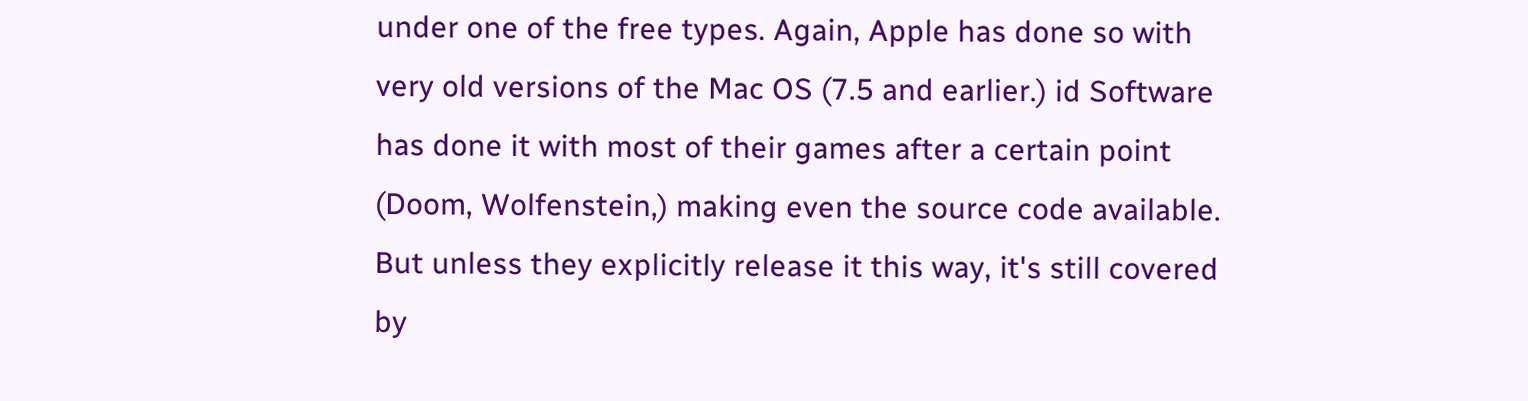under one of the free types. Again, Apple has done so with very old versions of the Mac OS (7.5 and earlier.) id Software has done it with most of their games after a certain point (Doom, Wolfenstein,) making even the source code available. But unless they explicitly release it this way, it's still covered by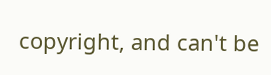copyright, and can't be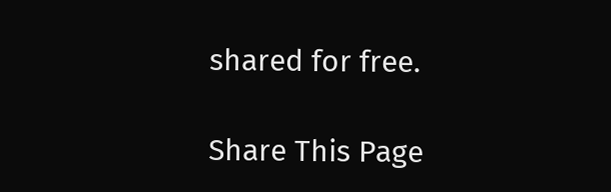shared for free.

Share This Page